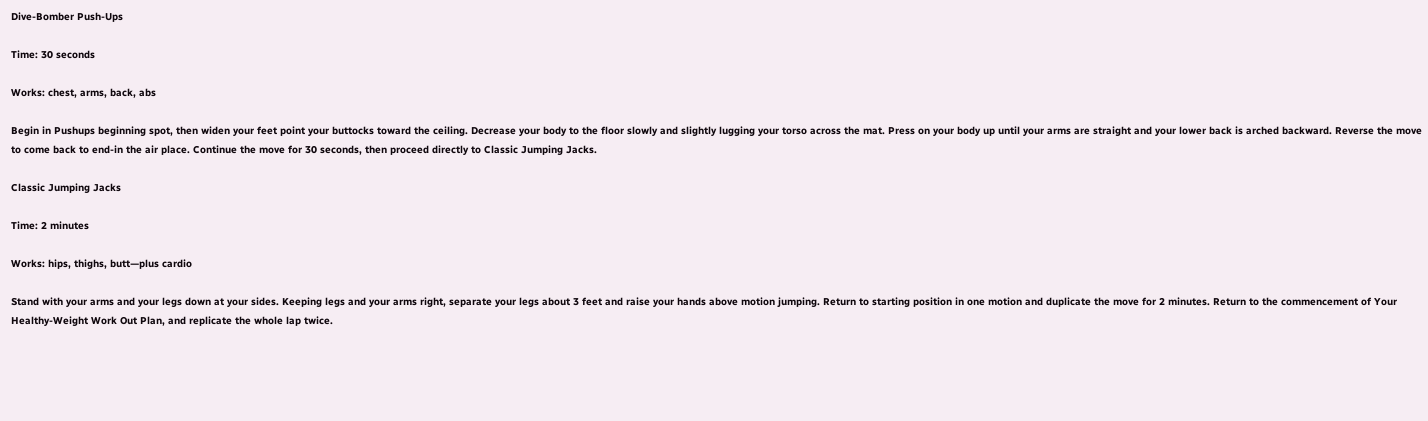Dive-Bomber Push-Ups

Time: 30 seconds

Works: chest, arms, back, abs

Begin in Pushups beginning spot, then widen your feet point your buttocks toward the ceiling. Decrease your body to the floor slowly and slightly lugging your torso across the mat. Press on your body up until your arms are straight and your lower back is arched backward. Reverse the move to come back to end-in the air place. Continue the move for 30 seconds, then proceed directly to Classic Jumping Jacks.

Classic Jumping Jacks

Time: 2 minutes

Works: hips, thighs, butt—plus cardio

Stand with your arms and your legs down at your sides. Keeping legs and your arms right, separate your legs about 3 feet and raise your hands above motion jumping. Return to starting position in one motion and duplicate the move for 2 minutes. Return to the commencement of Your Healthy-Weight Work Out Plan, and replicate the whole lap twice.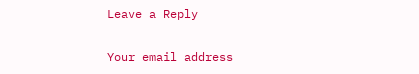Leave a Reply

Your email address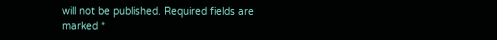will not be published. Required fields are marked *